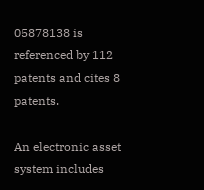05878138 is referenced by 112 patents and cites 8 patents.

An electronic asset system includes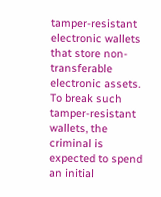tamper-resistant electronic wallets that store non-transferable electronic assets. To break such tamper-resistant wallets, the criminal is expected to spend an initial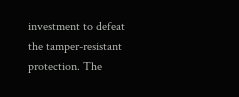investment to defeat the tamper-resistant protection. The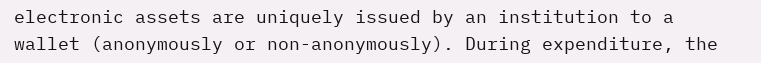electronic assets are uniquely issued by an institution to a wallet (anonymously or non-anonymously). During expenditure, the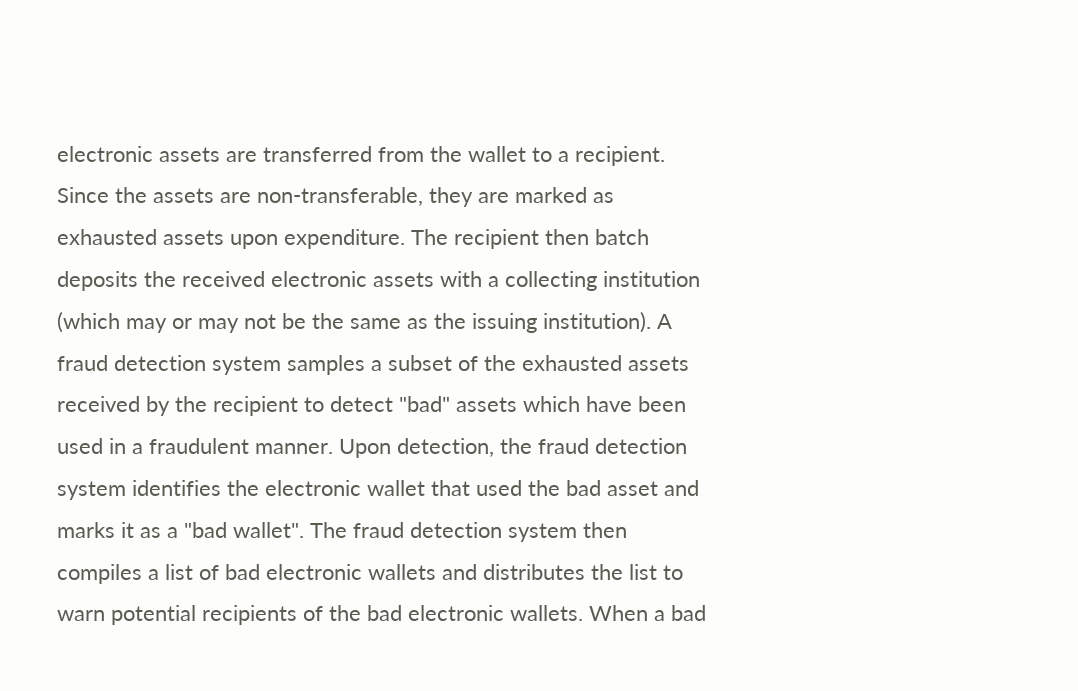electronic assets are transferred from the wallet to a recipient. Since the assets are non-transferable, they are marked as exhausted assets upon expenditure. The recipient then batch deposits the received electronic assets with a collecting institution (which may or may not be the same as the issuing institution). A fraud detection system samples a subset of the exhausted assets received by the recipient to detect "bad" assets which have been used in a fraudulent manner. Upon detection, the fraud detection system identifies the electronic wallet that used the bad asset and marks it as a "bad wallet". The fraud detection system then compiles a list of bad electronic wallets and distributes the list to warn potential recipients of the bad electronic wallets. When a bad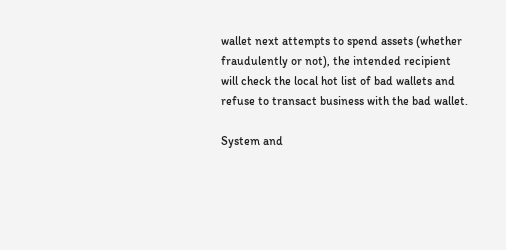wallet next attempts to spend assets (whether fraudulently or not), the intended recipient will check the local hot list of bad wallets and refuse to transact business with the bad wallet.

System and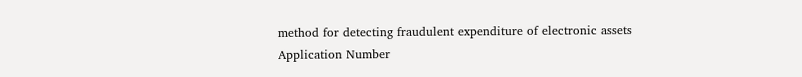method for detecting fraudulent expenditure of electronic assets
Application Number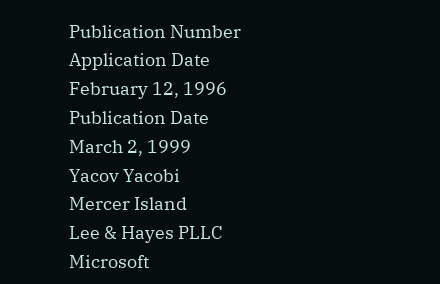Publication Number
Application Date
February 12, 1996
Publication Date
March 2, 1999
Yacov Yacobi
Mercer Island
Lee & Hayes PLLC
Microsoft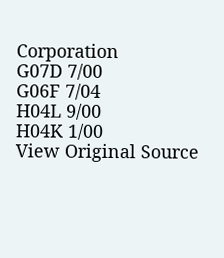Corporation
G07D 7/00
G06F 7/04
H04L 9/00
H04K 1/00
View Original Source